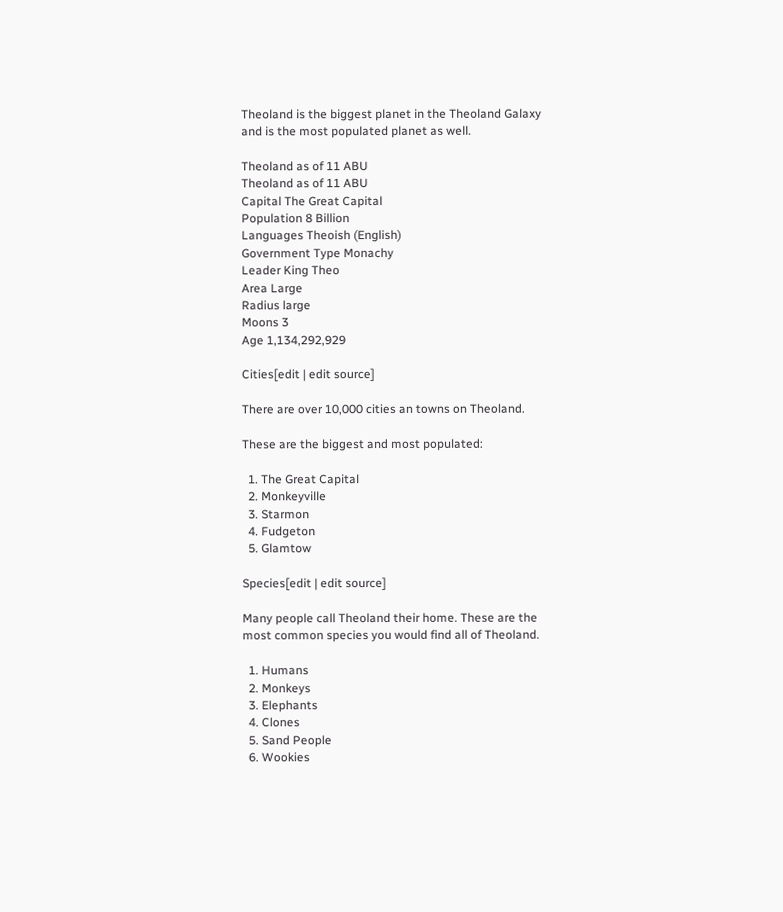Theoland is the biggest planet in the Theoland Galaxy and is the most populated planet as well.

Theoland as of 11 ABU
Theoland as of 11 ABU
Capital The Great Capital
Population 8 Billion
Languages Theoish (English)
Government Type Monachy
Leader King Theo
Area Large
Radius large
Moons 3
Age 1,134,292,929

Cities[edit | edit source]

There are over 10,000 cities an towns on Theoland.

These are the biggest and most populated:

  1. The Great Capital
  2. Monkeyville
  3. Starmon
  4. Fudgeton
  5. Glamtow

Species[edit | edit source]

Many people call Theoland their home. These are the most common species you would find all of Theoland.

  1. Humans
  2. Monkeys
  3. Elephants
  4. Clones
  5. Sand People
  6. Wookies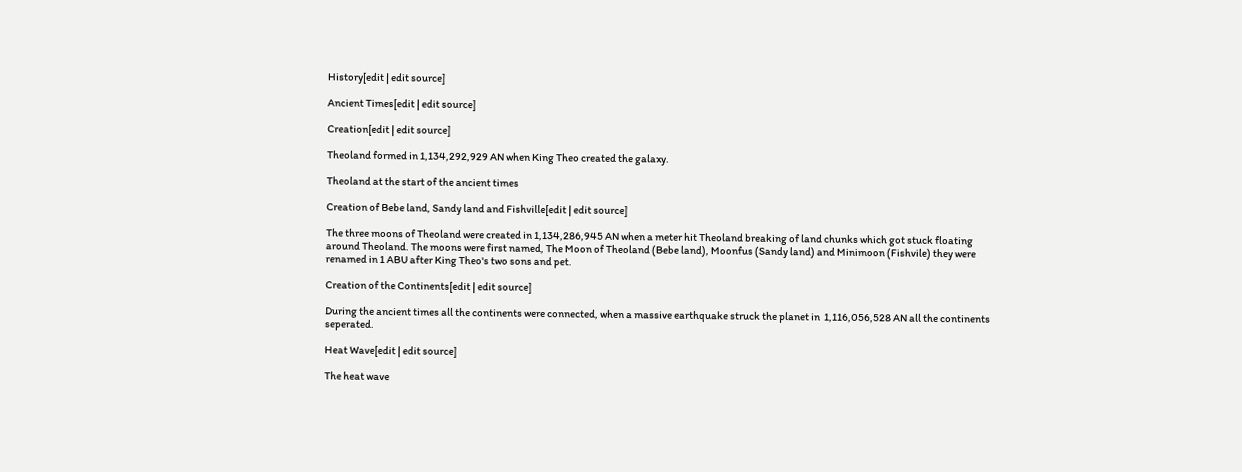History[edit | edit source]

Ancient Times[edit | edit source]

Creation[edit | edit source]

Theoland formed in 1,134,292,929 AN when King Theo created the galaxy.

Theoland at the start of the ancient times

Creation of Bebe land, Sandy land and Fishville[edit | edit source]

The three moons of Theoland were created in 1,134,286,945 AN when a meter hit Theoland breaking of land chunks which got stuck floating around Theoland. The moons were first named, The Moon of Theoland (Bebe land), Moonfus (Sandy land) and Minimoon (Fishvile) they were renamed in 1 ABU after King Theo's two sons and pet.

Creation of the Continents[edit | edit source]

During the ancient times all the continents were connected, when a massive earthquake struck the planet in  1,116,056,528 AN all the continents seperated.

Heat Wave[edit | edit source]

The heat wave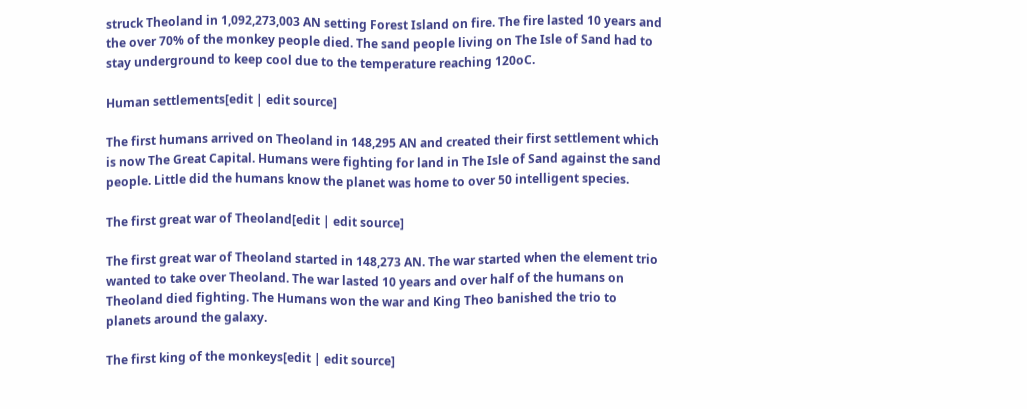struck Theoland in 1,092,273,003 AN setting Forest Island on fire. The fire lasted 10 years and the over 70% of the monkey people died. The sand people living on The Isle of Sand had to stay underground to keep cool due to the temperature reaching 120oC.

Human settlements[edit | edit source]

The first humans arrived on Theoland in 148,295 AN and created their first settlement which is now The Great Capital. Humans were fighting for land in The Isle of Sand against the sand people. Little did the humans know the planet was home to over 50 intelligent species.

The first great war of Theoland[edit | edit source]

The first great war of Theoland started in 148,273 AN. The war started when the element trio wanted to take over Theoland. The war lasted 10 years and over half of the humans on Theoland died fighting. The Humans won the war and King Theo banished the trio to planets around the galaxy.

The first king of the monkeys[edit | edit source]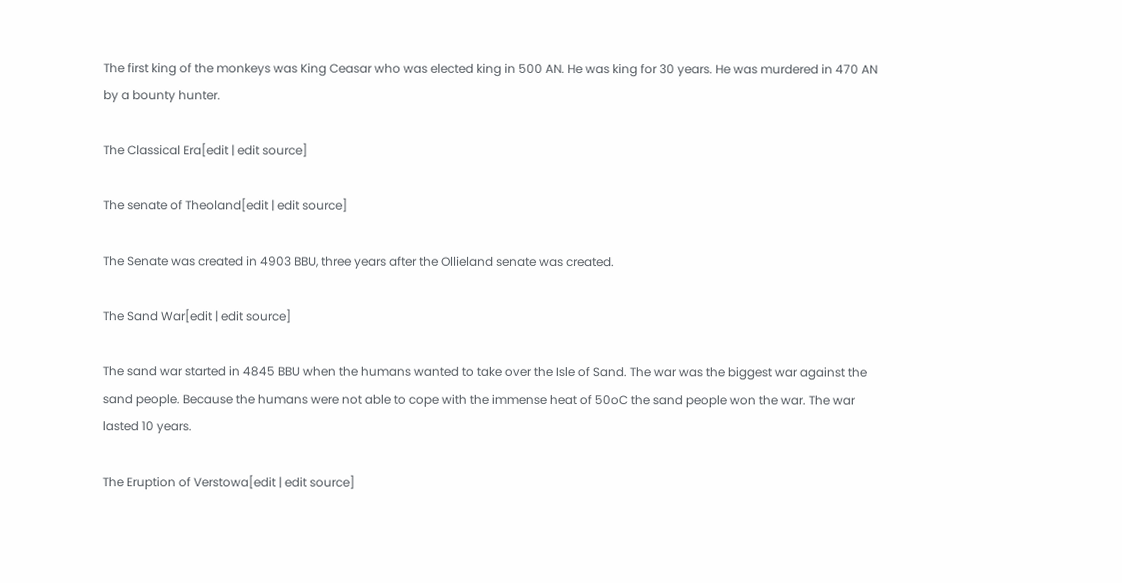The first king of the monkeys was King Ceasar who was elected king in 500 AN. He was king for 30 years. He was murdered in 470 AN by a bounty hunter.

The Classical Era[edit | edit source]

The senate of Theoland[edit | edit source]

The Senate was created in 4903 BBU, three years after the Ollieland senate was created.

The Sand War[edit | edit source]

The sand war started in 4845 BBU when the humans wanted to take over the Isle of Sand. The war was the biggest war against the sand people. Because the humans were not able to cope with the immense heat of 50oC the sand people won the war. The war lasted 10 years.

The Eruption of Verstowa[edit | edit source]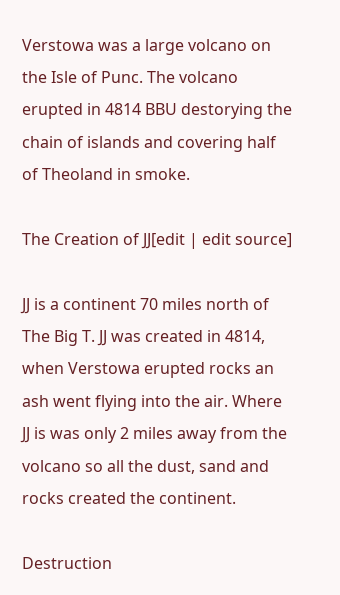Verstowa was a large volcano on the Isle of Punc. The volcano erupted in 4814 BBU destorying the chain of islands and covering half of Theoland in smoke.

The Creation of JJ[edit | edit source]

JJ is a continent 70 miles north of The Big T. JJ was created in 4814, when Verstowa erupted rocks an ash went flying into the air. Where JJ is was only 2 miles away from the volcano so all the dust, sand and rocks created the continent.

Destruction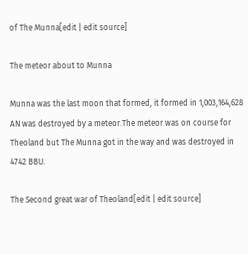of The Munna[edit | edit source]

The meteor about to Munna

Munna was the last moon that formed, it formed in 1,003,164,628 AN was destroyed by a meteor.The meteor was on course for Theoland but The Munna got in the way and was destroyed in 4742 BBU.

The Second great war of Theoland[edit | edit source]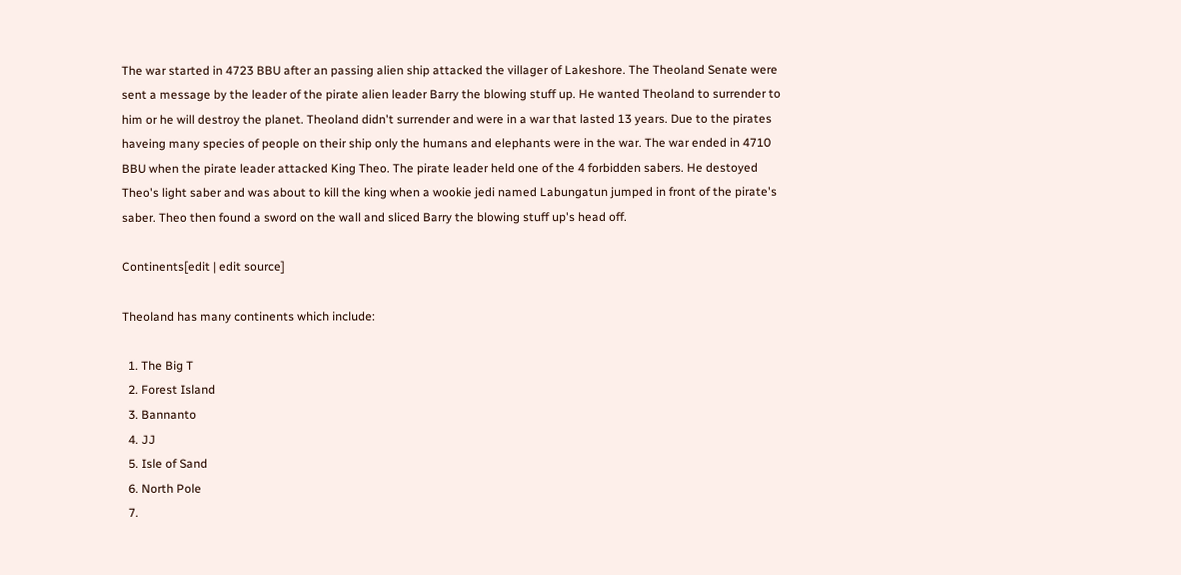The war started in 4723 BBU after an passing alien ship attacked the villager of Lakeshore. The Theoland Senate were sent a message by the leader of the pirate alien leader Barry the blowing stuff up. He wanted Theoland to surrender to him or he will destroy the planet. Theoland didn't surrender and were in a war that lasted 13 years. Due to the pirates haveing many species of people on their ship only the humans and elephants were in the war. The war ended in 4710 BBU when the pirate leader attacked King Theo. The pirate leader held one of the 4 forbidden sabers. He destoyed Theo's light saber and was about to kill the king when a wookie jedi named Labungatun jumped in front of the pirate's saber. Theo then found a sword on the wall and sliced Barry the blowing stuff up's head off.

Continents[edit | edit source]

Theoland has many continents which include:

  1. The Big T
  2. Forest Island
  3. Bannanto
  4. JJ
  5. Isle of Sand
  6. North Pole
  7.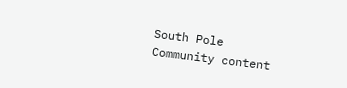South Pole
Community content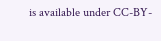is available under CC-BY-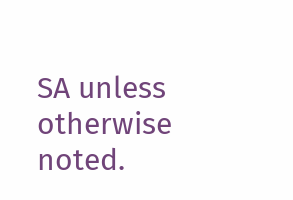SA unless otherwise noted.